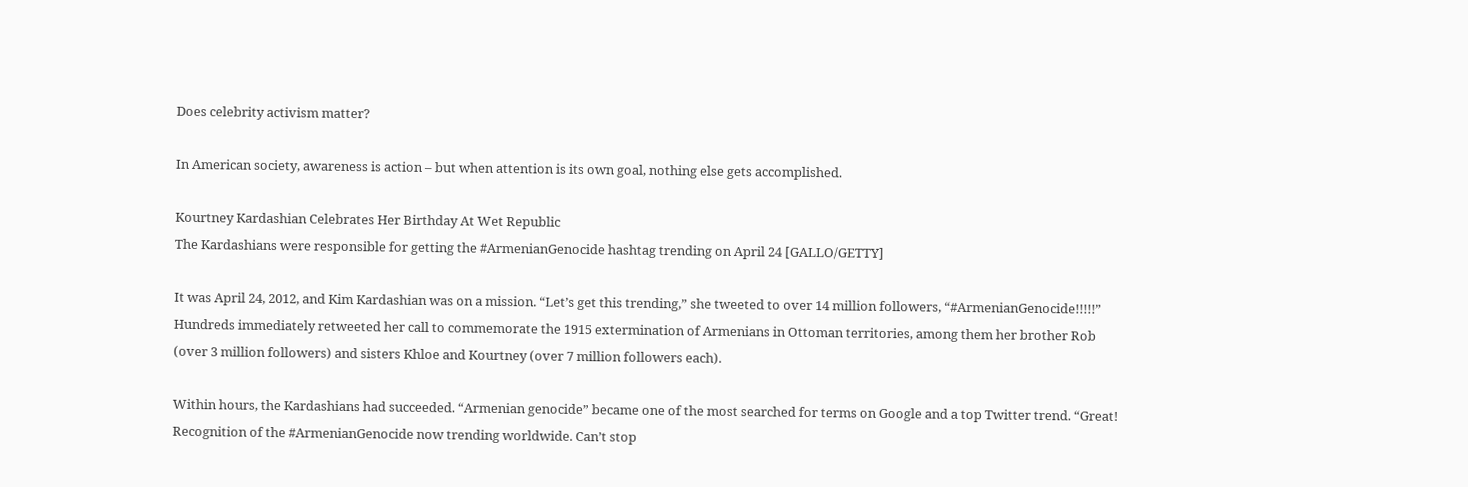Does celebrity activism matter?

In American society, awareness is action – but when attention is its own goal, nothing else gets accomplished.

Kourtney Kardashian Celebrates Her Birthday At Wet Republic
The Kardashians were responsible for getting the #ArmenianGenocide hashtag trending on April 24 [GALLO/GETTY]

It was April 24, 2012, and Kim Kardashian was on a mission. “Let’s get this trending,” she tweeted to over 14 million followers, “#ArmenianGenocide!!!!!” Hundreds immediately retweeted her call to commemorate the 1915 extermination of Armenians in Ottoman territories, among them her brother Rob (over 3 million followers) and sisters Khloe and Kourtney (over 7 million followers each).

Within hours, the Kardashians had succeeded. “Armenian genocide” became one of the most searched for terms on Google and a top Twitter trend. “Great! Recognition of the #ArmenianGenocide now trending worldwide. Can’t stop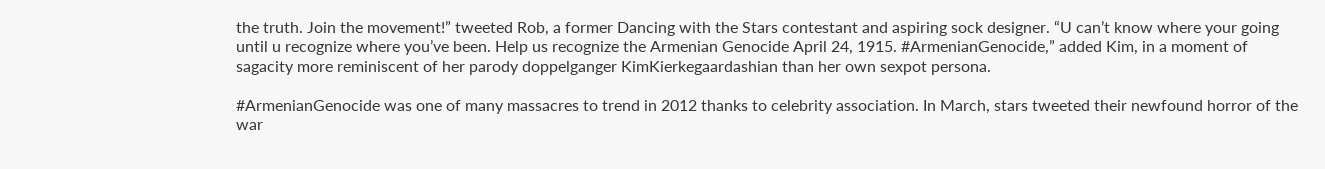the truth. Join the movement!” tweeted Rob, a former Dancing with the Stars contestant and aspiring sock designer. “U can’t know where your going until u recognize where you’ve been. Help us recognize the Armenian Genocide April 24, 1915. #ArmenianGenocide,” added Kim, in a moment of sagacity more reminiscent of her parody doppelganger KimKierkegaardashian than her own sexpot persona.

#ArmenianGenocide was one of many massacres to trend in 2012 thanks to celebrity association. In March, stars tweeted their newfound horror of the war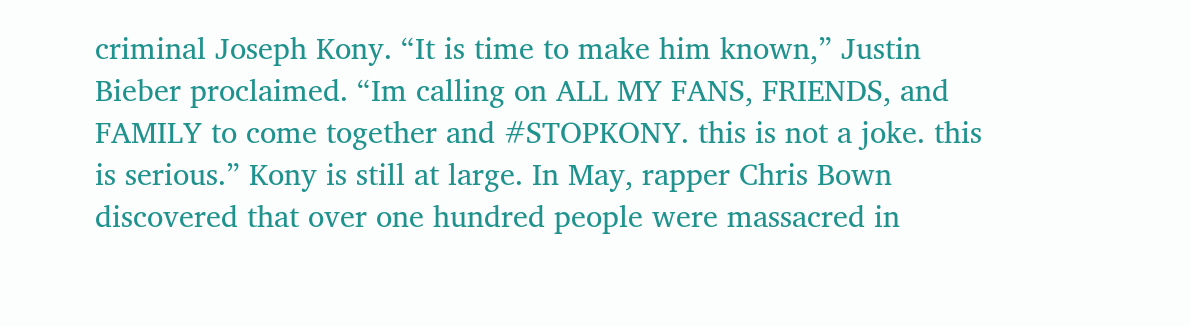criminal Joseph Kony. “It is time to make him known,” Justin Bieber proclaimed. “Im calling on ALL MY FANS, FRIENDS, and FAMILY to come together and #STOPKONY. this is not a joke. this is serious.” Kony is still at large. In May, rapper Chris Bown discovered that over one hundred people were massacred in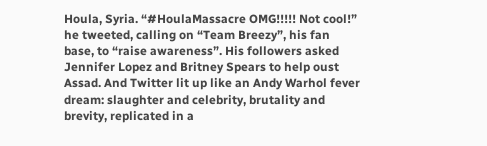Houla, Syria. “#HoulaMassacre OMG!!!!! Not cool!” he tweeted, calling on “Team Breezy”, his fan base, to “raise awareness”. His followers asked Jennifer Lopez and Britney Spears to help oust Assad. And Twitter lit up like an Andy Warhol fever dream: slaughter and celebrity, brutality and brevity, replicated in a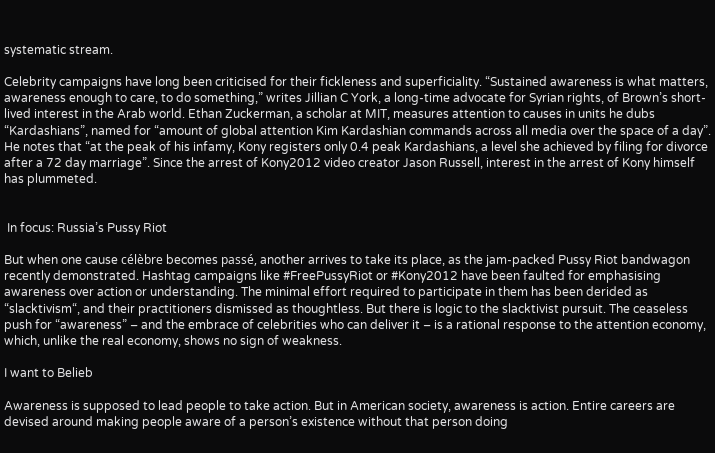systematic stream.

Celebrity campaigns have long been criticised for their fickleness and superficiality. “Sustained awareness is what matters, awareness enough to care, to do something,” writes Jillian C York, a long-time advocate for Syrian rights, of Brown’s short-lived interest in the Arab world. Ethan Zuckerman, a scholar at MIT, measures attention to causes in units he dubs “Kardashians”, named for “amount of global attention Kim Kardashian commands across all media over the space of a day”. He notes that “at the peak of his infamy, Kony registers only 0.4 peak Kardashians, a level she achieved by filing for divorce after a 72 day marriage”. Since the arrest of Kony2012 video creator Jason Russell, interest in the arrest of Kony himself has plummeted.


 In focus: Russia’s Pussy Riot

But when one cause célèbre becomes passé, another arrives to take its place, as the jam-packed Pussy Riot bandwagon recently demonstrated. Hashtag campaigns like #FreePussyRiot or #Kony2012 have been faulted for emphasising awareness over action or understanding. The minimal effort required to participate in them has been derided as “slacktivism“, and their practitioners dismissed as thoughtless. But there is logic to the slacktivist pursuit. The ceaseless push for “awareness” – and the embrace of celebrities who can deliver it – is a rational response to the attention economy, which, unlike the real economy, shows no sign of weakness.

I want to Belieb

Awareness is supposed to lead people to take action. But in American society, awareness is action. Entire careers are devised around making people aware of a person’s existence without that person doing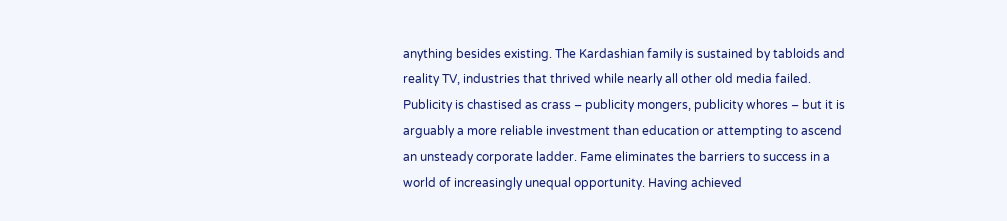anything besides existing. The Kardashian family is sustained by tabloids and reality TV, industries that thrived while nearly all other old media failed. Publicity is chastised as crass – publicity mongers, publicity whores – but it is arguably a more reliable investment than education or attempting to ascend an unsteady corporate ladder. Fame eliminates the barriers to success in a world of increasingly unequal opportunity. Having achieved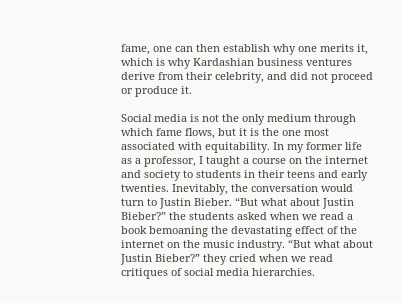fame, one can then establish why one merits it, which is why Kardashian business ventures derive from their celebrity, and did not proceed or produce it.

Social media is not the only medium through which fame flows, but it is the one most associated with equitability. In my former life as a professor, I taught a course on the internet and society to students in their teens and early twenties. Inevitably, the conversation would turn to Justin Bieber. “But what about Justin Bieber?” the students asked when we read a book bemoaning the devastating effect of the internet on the music industry. “But what about Justin Bieber?” they cried when we read critiques of social media hierarchies.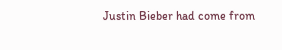Justin Bieber had come from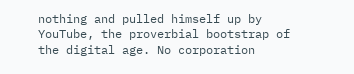nothing and pulled himself up by YouTube, the proverbial bootstrap of the digital age. No corporation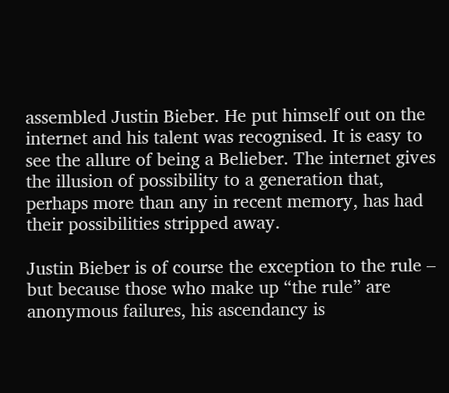assembled Justin Bieber. He put himself out on the internet and his talent was recognised. It is easy to see the allure of being a Belieber. The internet gives the illusion of possibility to a generation that, perhaps more than any in recent memory, has had their possibilities stripped away.

Justin Bieber is of course the exception to the rule – but because those who make up “the rule” are anonymous failures, his ascendancy is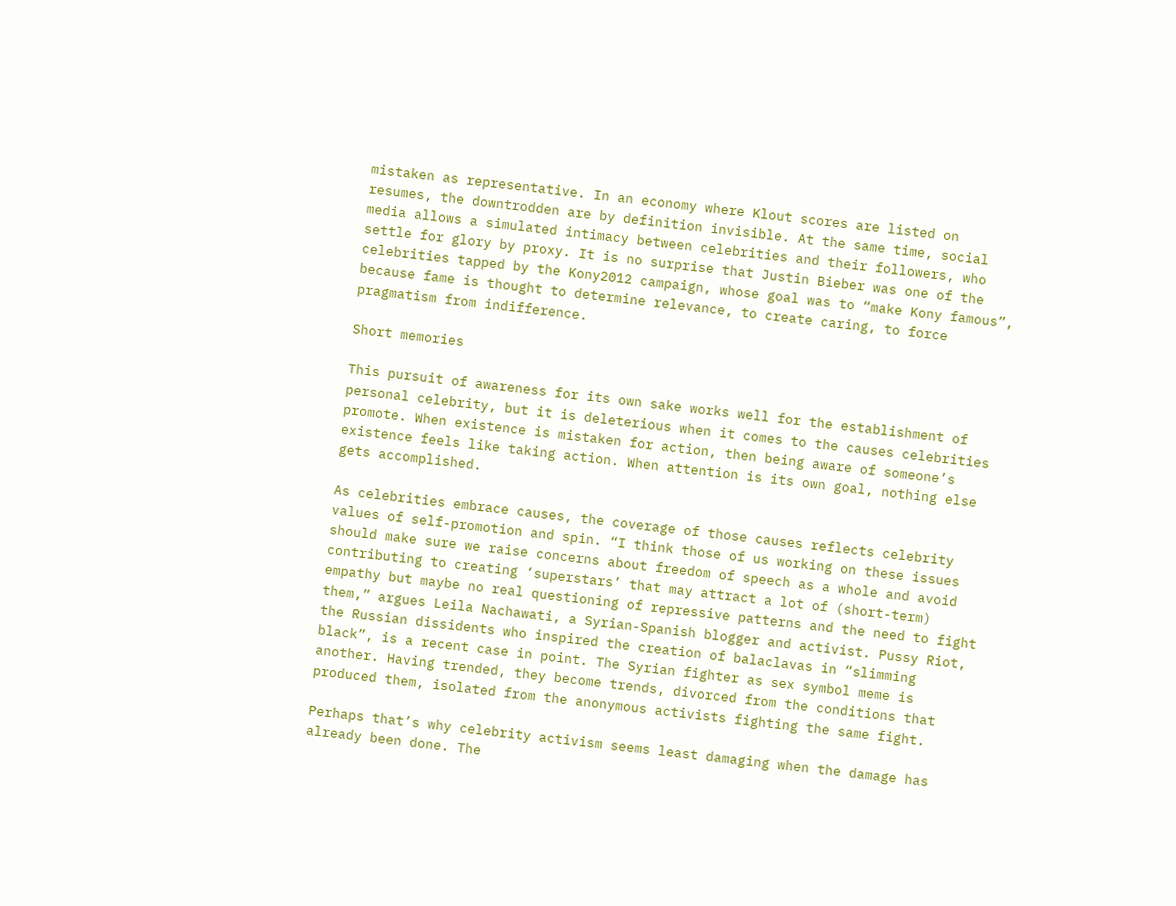mistaken as representative. In an economy where Klout scores are listed on resumes, the downtrodden are by definition invisible. At the same time, social media allows a simulated intimacy between celebrities and their followers, who settle for glory by proxy. It is no surprise that Justin Bieber was one of the celebrities tapped by the Kony2012 campaign, whose goal was to “make Kony famous”, because fame is thought to determine relevance, to create caring, to force pragmatism from indifference.

Short memories

This pursuit of awareness for its own sake works well for the establishment of personal celebrity, but it is deleterious when it comes to the causes celebrities promote. When existence is mistaken for action, then being aware of someone’s existence feels like taking action. When attention is its own goal, nothing else gets accomplished.

As celebrities embrace causes, the coverage of those causes reflects celebrity values of self-promotion and spin. “I think those of us working on these issues should make sure we raise concerns about freedom of speech as a whole and avoid contributing to creating ‘superstars’ that may attract a lot of (short-term) empathy but maybe no real questioning of repressive patterns and the need to fight them,” argues Leila Nachawati, a Syrian-Spanish blogger and activist. Pussy Riot, the Russian dissidents who inspired the creation of balaclavas in “slimming black”, is a recent case in point. The Syrian fighter as sex symbol meme is another. Having trended, they become trends, divorced from the conditions that produced them, isolated from the anonymous activists fighting the same fight.

Perhaps that’s why celebrity activism seems least damaging when the damage has already been done. The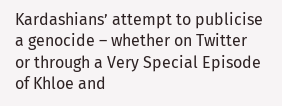Kardashians’ attempt to publicise a genocide – whether on Twitter or through a Very Special Episode of Khloe and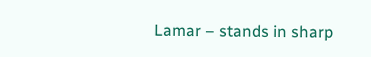Lamar – stands in sharp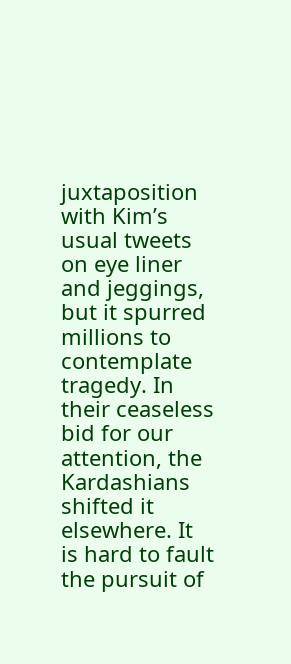juxtaposition with Kim’s usual tweets on eye liner and jeggings, but it spurred millions to contemplate tragedy. In their ceaseless bid for our attention, the Kardashians shifted it elsewhere. It is hard to fault the pursuit of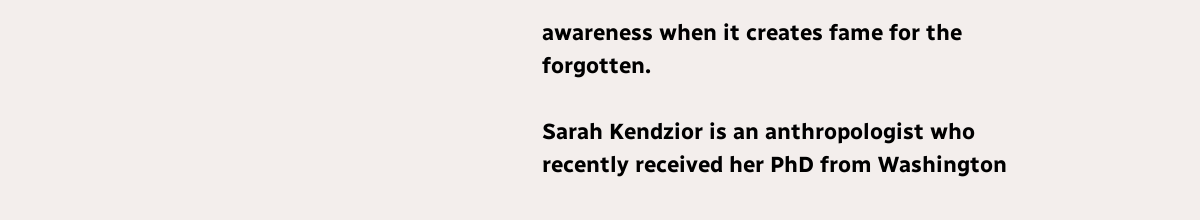awareness when it creates fame for the forgotten.

Sarah Kendzior is an anthropologist who recently received her PhD from Washington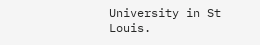University in St Louis.